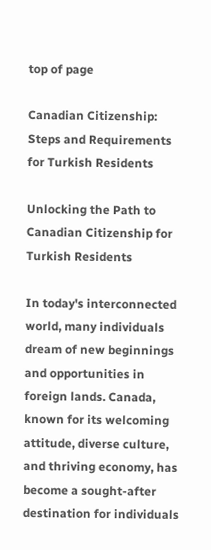top of page

Canadian Citizenship: Steps and Requirements for Turkish Residents

Unlocking the Path to Canadian Citizenship for Turkish Residents

In today's interconnected world, many individuals dream of new beginnings and opportunities in foreign lands. Canada, known for its welcoming attitude, diverse culture, and thriving economy, has become a sought-after destination for individuals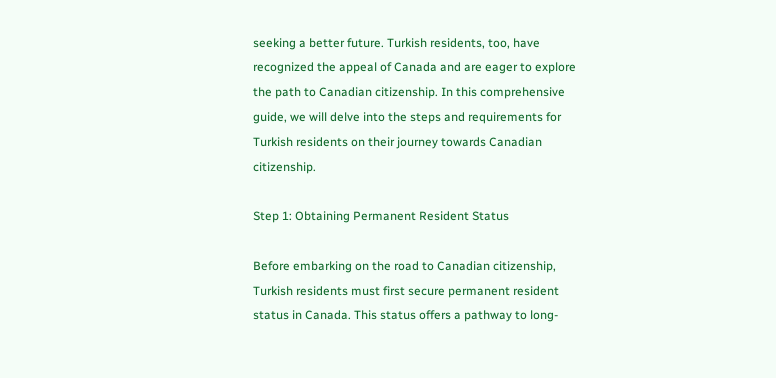seeking a better future. Turkish residents, too, have recognized the appeal of Canada and are eager to explore the path to Canadian citizenship. In this comprehensive guide, we will delve into the steps and requirements for Turkish residents on their journey towards Canadian citizenship.

Step 1: Obtaining Permanent Resident Status

Before embarking on the road to Canadian citizenship, Turkish residents must first secure permanent resident status in Canada. This status offers a pathway to long-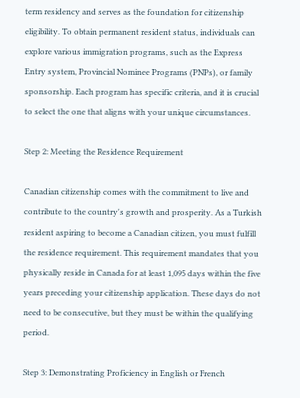term residency and serves as the foundation for citizenship eligibility. To obtain permanent resident status, individuals can explore various immigration programs, such as the Express Entry system, Provincial Nominee Programs (PNPs), or family sponsorship. Each program has specific criteria, and it is crucial to select the one that aligns with your unique circumstances.

Step 2: Meeting the Residence Requirement

Canadian citizenship comes with the commitment to live and contribute to the country's growth and prosperity. As a Turkish resident aspiring to become a Canadian citizen, you must fulfill the residence requirement. This requirement mandates that you physically reside in Canada for at least 1,095 days within the five years preceding your citizenship application. These days do not need to be consecutive, but they must be within the qualifying period.

Step 3: Demonstrating Proficiency in English or French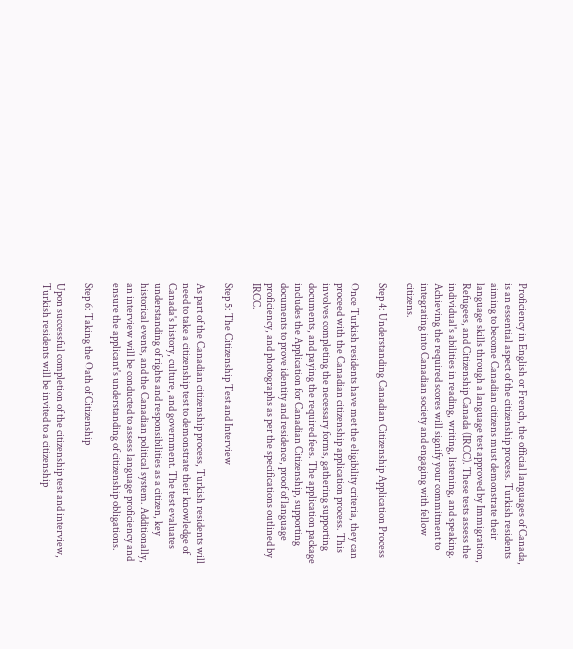Proficiency in English or French, the official languages of Canada, is an essential aspect of the citizenship process. Turkish residents aiming to become Canadian citizens must demonstrate their language skills through a language test approved by Immigration, Refugees, and Citizenship Canada (IRCC). These tests assess the individual's abilities in reading, writing, listening, and speaking. Achieving the required scores will signify your commitment to integrating into Canadian society and engaging with fellow citizens.

Step 4: Understanding Canadian Citizenship Application Process

Once Turkish residents have met the eligibility criteria, they can proceed with the Canadian citizenship application process. This involves completing the necessary forms, gathering supporting documents, and paying the required fees. The application package includes the Application for Canadian Citizenship, supporting documents to prove identity and residence, proof of language proficiency, and photographs as per the specifications outlined by IRCC.

Step 5: The Citizenship Test and Interview

As part of the Canadian citizenship process, Turkish residents will need to take a citizenship test to demonstrate their knowledge of Canada's history, culture, and government. The test evaluates understanding of rights and responsibilities as a citizen, key historical events, and the Canadian political system. Additionally, an interview will be conducted to assess language proficiency and ensure the applicant's understanding of citizenship obligations.

Step 6: Taking the Oath of Citizenship

Upon successful completion of the citizenship test and interview, Turkish residents will be invited to a citizenship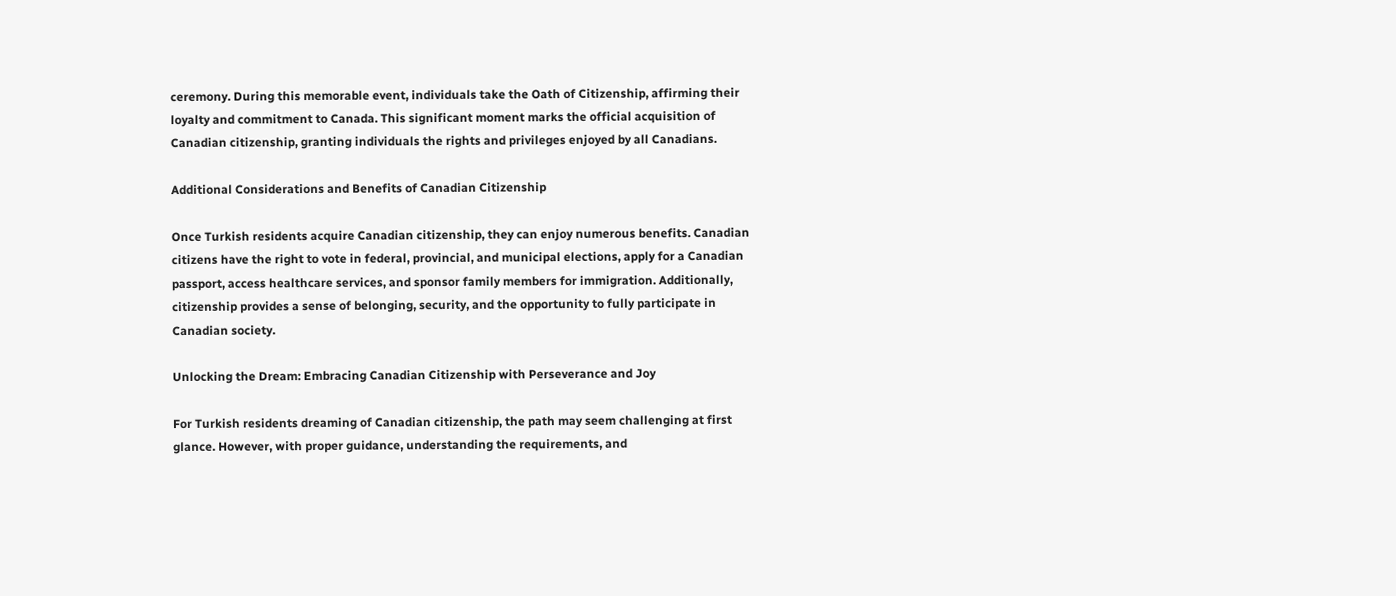ceremony. During this memorable event, individuals take the Oath of Citizenship, affirming their loyalty and commitment to Canada. This significant moment marks the official acquisition of Canadian citizenship, granting individuals the rights and privileges enjoyed by all Canadians.

Additional Considerations and Benefits of Canadian Citizenship

Once Turkish residents acquire Canadian citizenship, they can enjoy numerous benefits. Canadian citizens have the right to vote in federal, provincial, and municipal elections, apply for a Canadian passport, access healthcare services, and sponsor family members for immigration. Additionally, citizenship provides a sense of belonging, security, and the opportunity to fully participate in Canadian society.

Unlocking the Dream: Embracing Canadian Citizenship with Perseverance and Joy

For Turkish residents dreaming of Canadian citizenship, the path may seem challenging at first glance. However, with proper guidance, understanding the requirements, and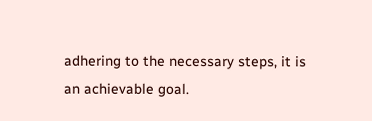adhering to the necessary steps, it is an achievable goal.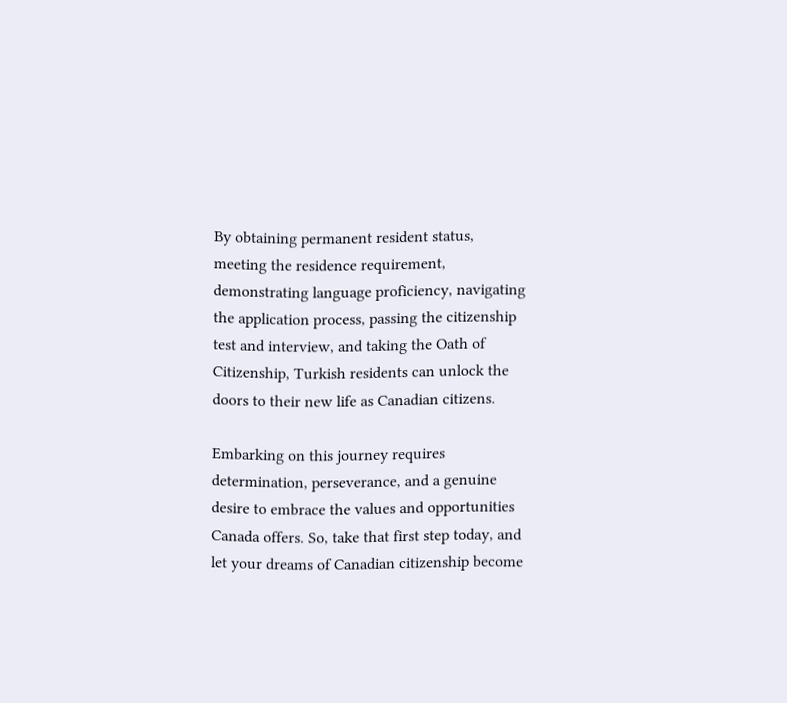By obtaining permanent resident status, meeting the residence requirement, demonstrating language proficiency, navigating the application process, passing the citizenship test and interview, and taking the Oath of Citizenship, Turkish residents can unlock the doors to their new life as Canadian citizens.

Embarking on this journey requires determination, perseverance, and a genuine desire to embrace the values and opportunities Canada offers. So, take that first step today, and let your dreams of Canadian citizenship become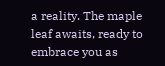a reality. The maple leaf awaits, ready to embrace you as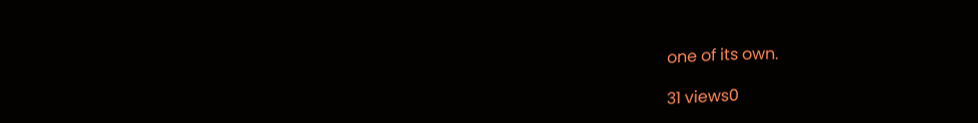one of its own.

31 views0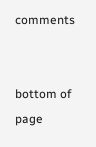comments


bottom of page